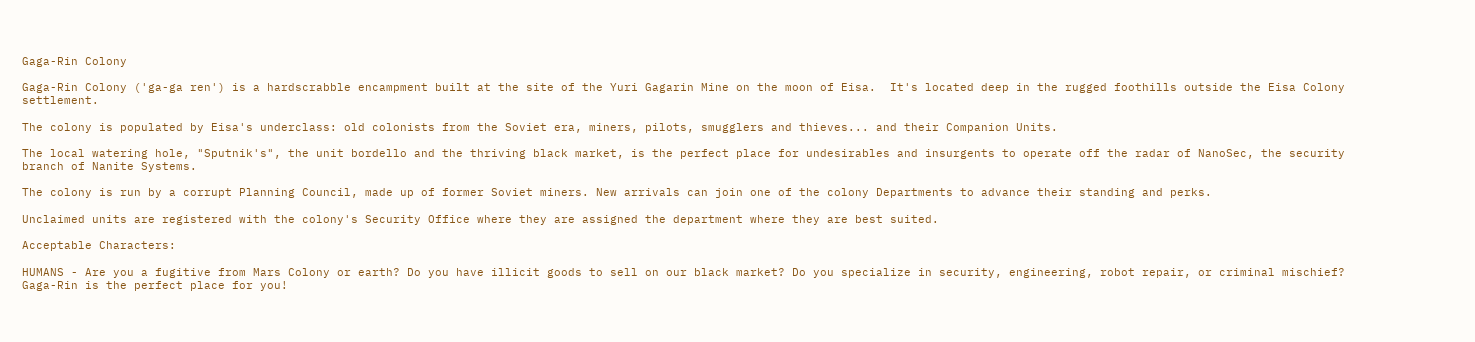Gaga-Rin Colony

Gaga-Rin Colony ('ga-ga ren') is a hardscrabble encampment built at the site of the Yuri Gagarin Mine on the moon of Eisa.  It's located deep in the rugged foothills outside the Eisa Colony settlement.

The colony is populated by Eisa's underclass: old colonists from the Soviet era, miners, pilots, smugglers and thieves... and their Companion Units.

The local watering hole, "Sputnik's", the unit bordello and the thriving black market, is the perfect place for undesirables and insurgents to operate off the radar of NanoSec, the security branch of Nanite Systems.

The colony is run by a corrupt Planning Council, made up of former Soviet miners. New arrivals can join one of the colony Departments to advance their standing and perks.

Unclaimed units are registered with the colony's Security Office where they are assigned the department where they are best suited.

Acceptable Characters:

HUMANS - Are you a fugitive from Mars Colony or earth? Do you have illicit goods to sell on our black market? Do you specialize in security, engineering, robot repair, or criminal mischief? Gaga-Rin is the perfect place for you!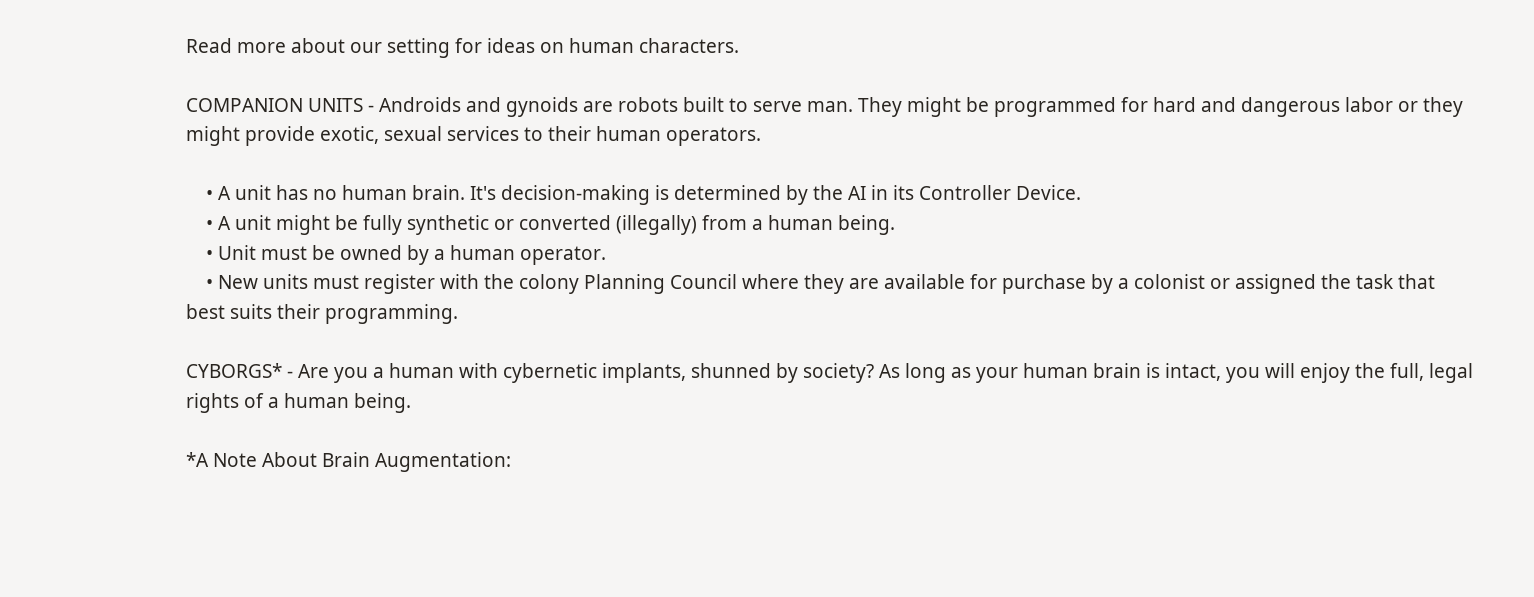Read more about our setting for ideas on human characters.

COMPANION UNITS - Androids and gynoids are robots built to serve man. They might be programmed for hard and dangerous labor or they might provide exotic, sexual services to their human operators.

    • A unit has no human brain. It's decision-making is determined by the AI in its Controller Device.
    • A unit might be fully synthetic or converted (illegally) from a human being.
    • Unit must be owned by a human operator.
    • New units must register with the colony Planning Council where they are available for purchase by a colonist or assigned the task that best suits their programming.

CYBORGS* - Are you a human with cybernetic implants, shunned by society? As long as your human brain is intact, you will enjoy the full, legal rights of a human being.

*A Note About Brain Augmentation: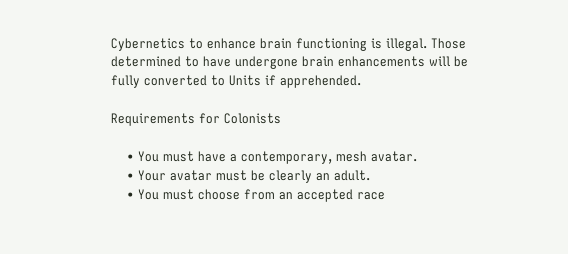Cybernetics to enhance brain functioning is illegal. Those determined to have undergone brain enhancements will be fully converted to Units if apprehended.

Requirements for Colonists

    • You must have a contemporary, mesh avatar.
    • Your avatar must be clearly an adult.
    • You must choose from an accepted race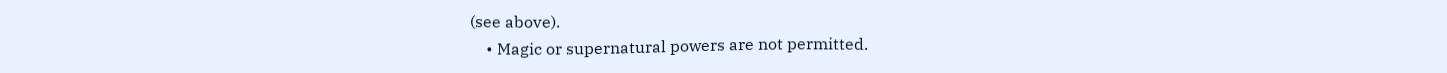(see above).
    • Magic or supernatural powers are not permitted.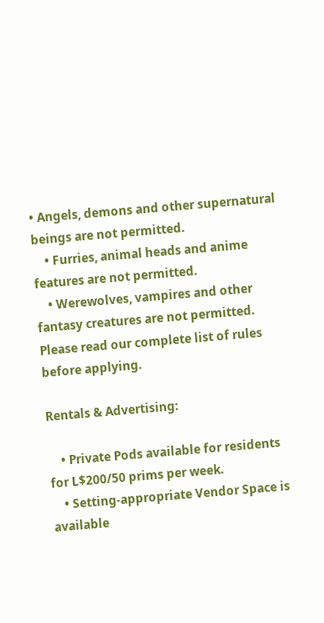• Angels, demons and other supernatural beings are not permitted.
    • Furries, animal heads and anime features are not permitted.
    • Werewolves, vampires and other fantasy creatures are not permitted.
Please read our complete list of rules before applying.

Rentals & Advertising:

    • Private Pods available for residents for L$200/50 prims per week.
    • Setting-appropriate Vendor Space is available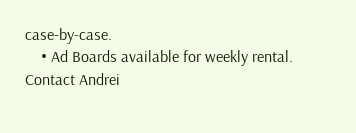case-by-case.
    • Ad Boards available for weekly rental.
Contact Andrei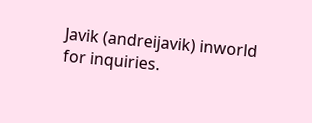Javik (andreijavik) inworld for inquiries.